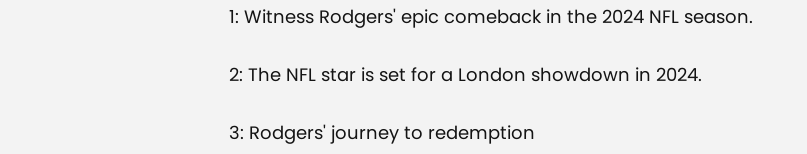1: Witness Rodgers' epic comeback in the 2024 NFL season.

2: The NFL star is set for a London showdown in 2024.

3: Rodgers' journey to redemption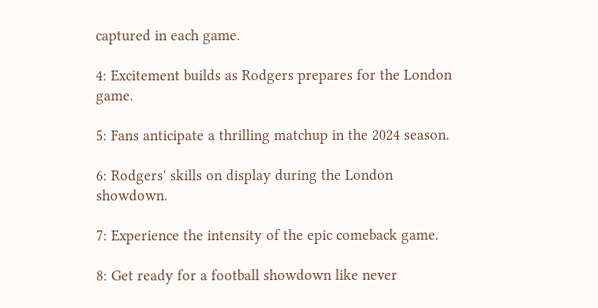captured in each game.

4: Excitement builds as Rodgers prepares for the London game.

5: Fans anticipate a thrilling matchup in the 2024 season.

6: Rodgers' skills on display during the London showdown.

7: Experience the intensity of the epic comeback game.

8: Get ready for a football showdown like never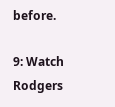before.

9: Watch Rodgers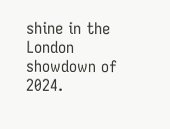shine in the London showdown of 2024.